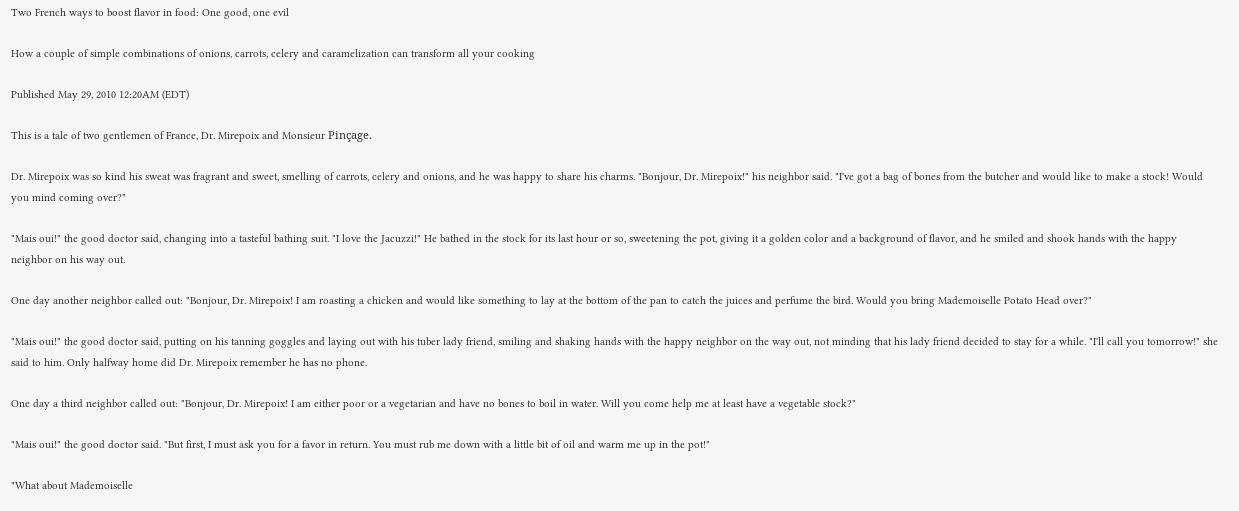Two French ways to boost flavor in food: One good, one evil

How a couple of simple combinations of onions, carrots, celery and caramelization can transform all your cooking

Published May 29, 2010 12:20AM (EDT)

This is a tale of two gentlemen of France, Dr. Mirepoix and Monsieur Pinçage.

Dr. Mirepoix was so kind his sweat was fragrant and sweet, smelling of carrots, celery and onions, and he was happy to share his charms. "Bonjour, Dr. Mirepoix!" his neighbor said. "I've got a bag of bones from the butcher and would like to make a stock! Would you mind coming over?"

"Mais oui!" the good doctor said, changing into a tasteful bathing suit. "I love the Jacuzzi!" He bathed in the stock for its last hour or so, sweetening the pot, giving it a golden color and a background of flavor, and he smiled and shook hands with the happy neighbor on his way out.

One day another neighbor called out: "Bonjour, Dr. Mirepoix! I am roasting a chicken and would like something to lay at the bottom of the pan to catch the juices and perfume the bird. Would you bring Mademoiselle Potato Head over?"

"Mais oui!" the good doctor said, putting on his tanning goggles and laying out with his tuber lady friend, smiling and shaking hands with the happy neighbor on the way out, not minding that his lady friend decided to stay for a while. "I'll call you tomorrow!" she said to him. Only halfway home did Dr. Mirepoix remember he has no phone.

One day a third neighbor called out: "Bonjour, Dr. Mirepoix! I am either poor or a vegetarian and have no bones to boil in water. Will you come help me at least have a vegetable stock?"

"Mais oui!" the good doctor said. "But first, I must ask you for a favor in return. You must rub me down with a little bit of oil and warm me up in the pot!"

"What about Mademoiselle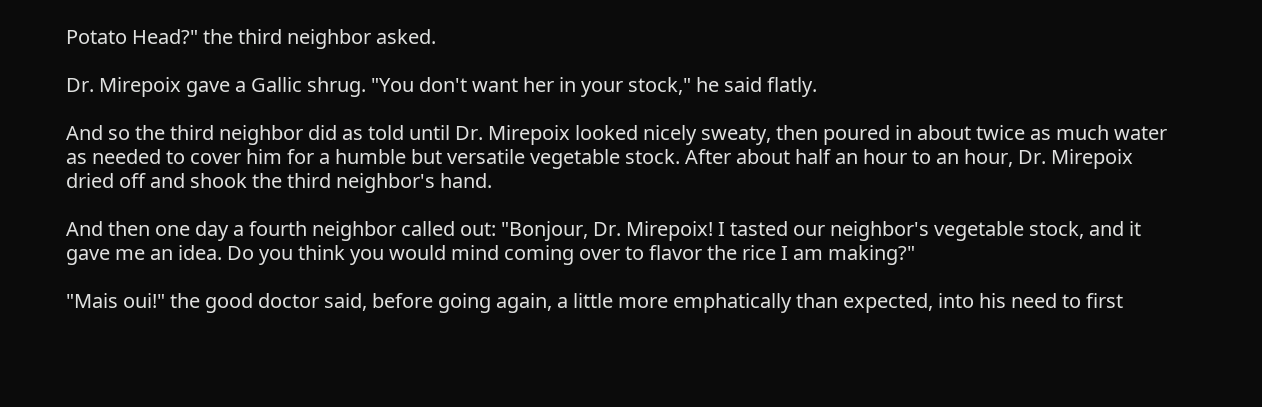Potato Head?" the third neighbor asked.

Dr. Mirepoix gave a Gallic shrug. "You don't want her in your stock," he said flatly.

And so the third neighbor did as told until Dr. Mirepoix looked nicely sweaty, then poured in about twice as much water as needed to cover him for a humble but versatile vegetable stock. After about half an hour to an hour, Dr. Mirepoix dried off and shook the third neighbor's hand.

And then one day a fourth neighbor called out: "Bonjour, Dr. Mirepoix! I tasted our neighbor's vegetable stock, and it gave me an idea. Do you think you would mind coming over to flavor the rice I am making?"

"Mais oui!" the good doctor said, before going again, a little more emphatically than expected, into his need to first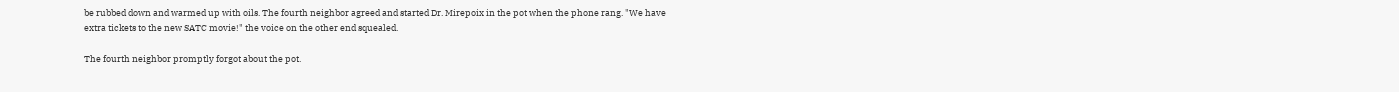be rubbed down and warmed up with oils. The fourth neighbor agreed and started Dr. Mirepoix in the pot when the phone rang. "We have extra tickets to the new SATC movie!" the voice on the other end squealed.

The fourth neighbor promptly forgot about the pot.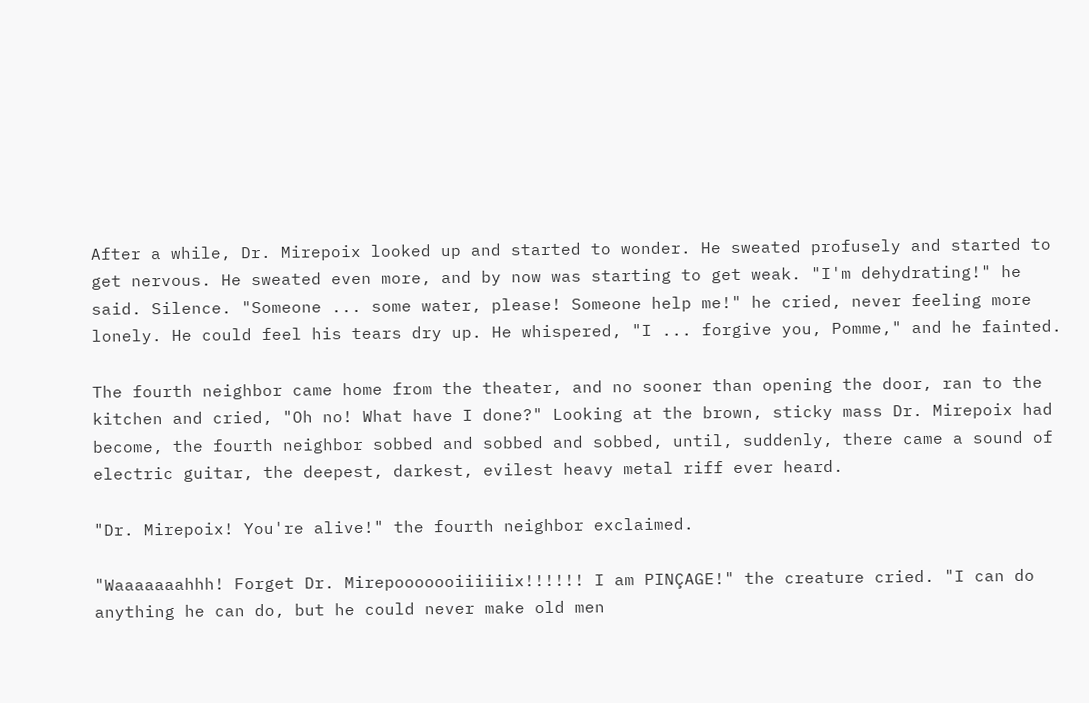After a while, Dr. Mirepoix looked up and started to wonder. He sweated profusely and started to get nervous. He sweated even more, and by now was starting to get weak. "I'm dehydrating!" he said. Silence. "Someone ... some water, please! Someone help me!" he cried, never feeling more lonely. He could feel his tears dry up. He whispered, "I ... forgive you, Pomme," and he fainted.

The fourth neighbor came home from the theater, and no sooner than opening the door, ran to the kitchen and cried, "Oh no! What have I done?" Looking at the brown, sticky mass Dr. Mirepoix had become, the fourth neighbor sobbed and sobbed and sobbed, until, suddenly, there came a sound of electric guitar, the deepest, darkest, evilest heavy metal riff ever heard.

"Dr. Mirepoix! You're alive!" the fourth neighbor exclaimed.

"Waaaaaaahhh! Forget Dr. Mirepooooooiiiiiix!!!!!! I am PINÇAGE!" the creature cried. "I can do anything he can do, but he could never make old men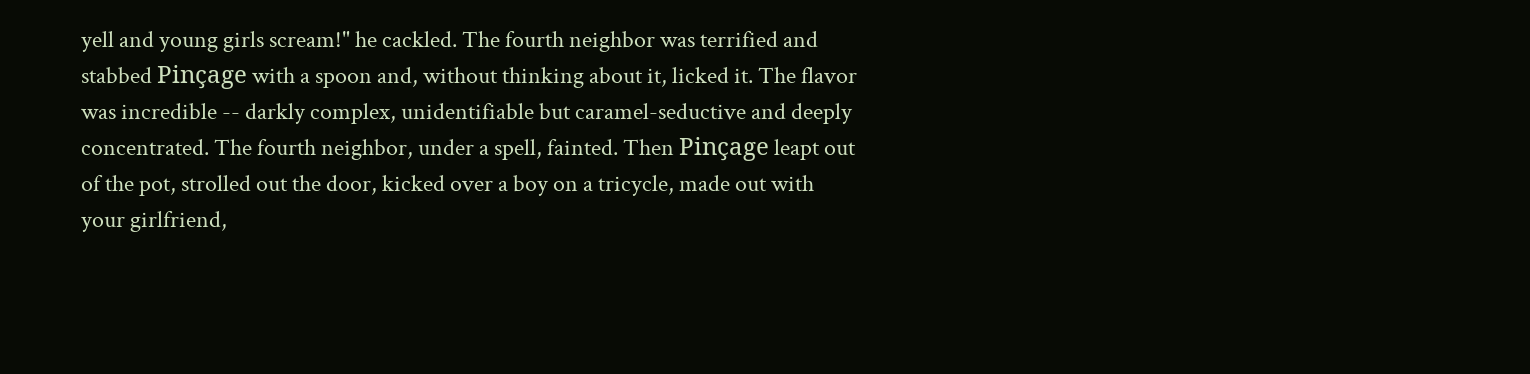yell and young girls scream!" he cackled. The fourth neighbor was terrified and stabbed Pinçage with a spoon and, without thinking about it, licked it. The flavor was incredible -- darkly complex, unidentifiable but caramel-seductive and deeply concentrated. The fourth neighbor, under a spell, fainted. Then Pinçage leapt out of the pot, strolled out the door, kicked over a boy on a tricycle, made out with your girlfriend,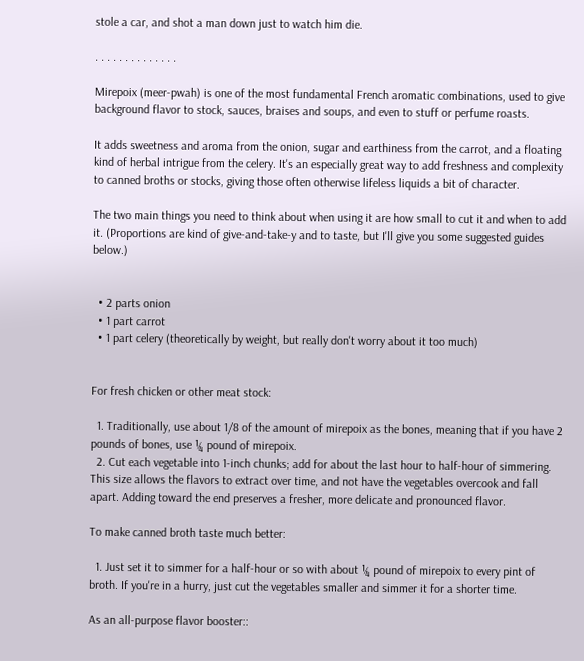stole a car, and shot a man down just to watch him die.

. . . . . . . . . . . . . .

Mirepoix (meer-pwah) is one of the most fundamental French aromatic combinations, used to give background flavor to stock, sauces, braises and soups, and even to stuff or perfume roasts.

It adds sweetness and aroma from the onion, sugar and earthiness from the carrot, and a floating kind of herbal intrigue from the celery. It's an especially great way to add freshness and complexity to canned broths or stocks, giving those often otherwise lifeless liquids a bit of character.

The two main things you need to think about when using it are how small to cut it and when to add it. (Proportions are kind of give-and-take-y and to taste, but I'll give you some suggested guides below.)


  • 2 parts onion
  • 1 part carrot
  • 1 part celery (theoretically by weight, but really don't worry about it too much)


For fresh chicken or other meat stock:

  1. Traditionally, use about 1/8 of the amount of mirepoix as the bones, meaning that if you have 2 pounds of bones, use ¼ pound of mirepoix.
  2. Cut each vegetable into 1-inch chunks; add for about the last hour to half-hour of simmering. This size allows the flavors to extract over time, and not have the vegetables overcook and fall apart. Adding toward the end preserves a fresher, more delicate and pronounced flavor.

To make canned broth taste much better:

  1. Just set it to simmer for a half-hour or so with about ¼ pound of mirepoix to every pint of broth. If you're in a hurry, just cut the vegetables smaller and simmer it for a shorter time.

As an all-purpose flavor booster::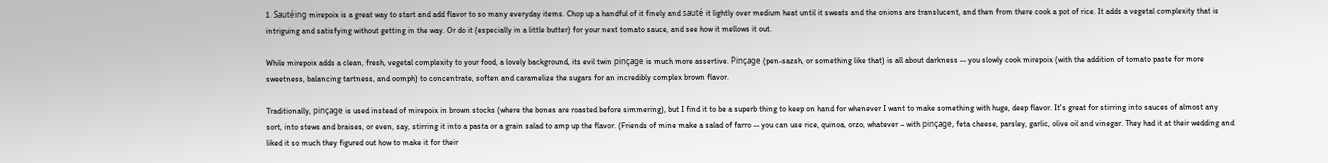1. Sautéing mirepoix is a great way to start and add flavor to so many everyday items. Chop up a handful of it finely and sauté it lightly over medium heat until it sweats and the onions are translucent, and then from there cook a pot of rice. It adds a vegetal complexity that is intriguing and satisfying without getting in the way. Or do it (especially in a little butter) for your next tomato sauce, and see how it mellows it out.

While mirepoix adds a clean, fresh, vegetal complexity to your food, a lovely background, its evil twin pinçage is much more assertive. Pinçage (pen-sazsh, or something like that) is all about darkness -- you slowly cook mirepoix (with the addition of tomato paste for more sweetness, balancing tartness, and oomph) to concentrate, soften and caramelize the sugars for an incredibly complex brown flavor.

Traditionally, pinçage is used instead of mirepoix in brown stocks (where the bones are roasted before simmering), but I find it to be a superb thing to keep on hand for whenever I want to make something with huge, deep flavor. It's great for stirring into sauces of almost any sort, into stews and braises, or even, say, stirring it into a pasta or a grain salad to amp up the flavor. (Friends of mine make a salad of farro -- you can use rice, quinoa, orzo, whatever – with pinçage, feta cheese, parsley, garlic, olive oil and vinegar. They had it at their wedding and liked it so much they figured out how to make it for their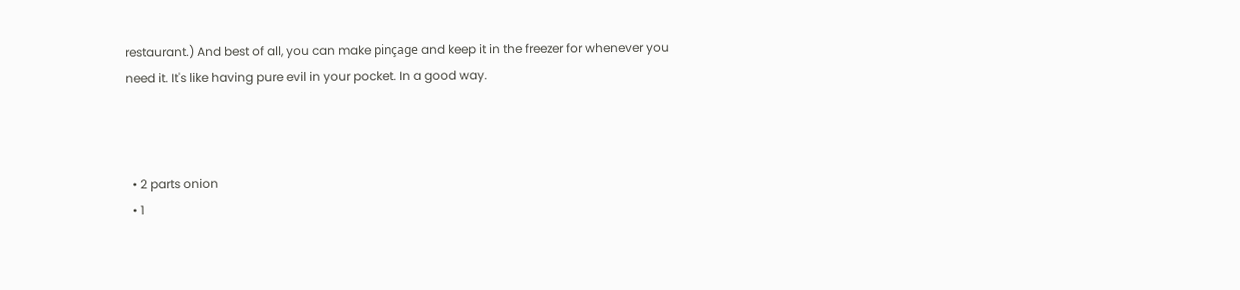restaurant.) And best of all, you can make pinçage and keep it in the freezer for whenever you need it. It's like having pure evil in your pocket. In a good way.



  • 2 parts onion
  • 1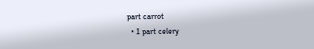part carrot
  • 1 part celery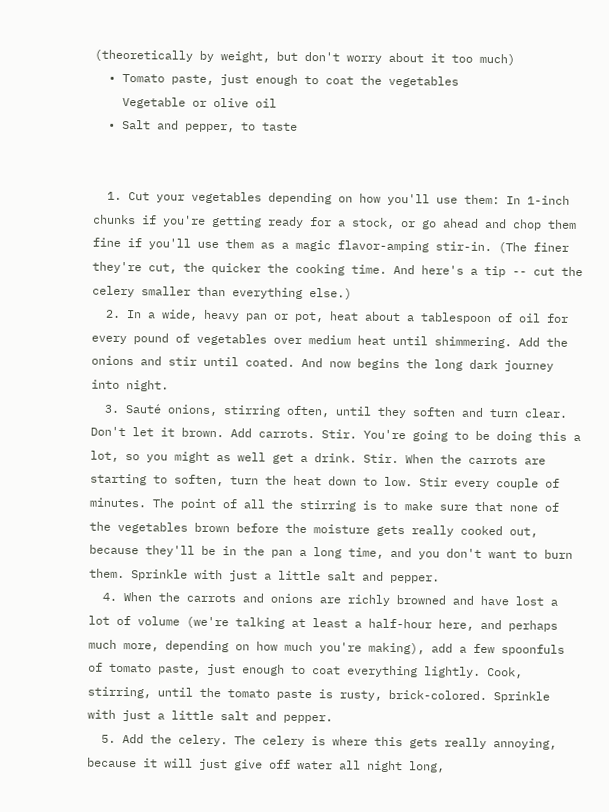(theoretically by weight, but don't worry about it too much)
  • Tomato paste, just enough to coat the vegetables
    Vegetable or olive oil
  • Salt and pepper, to taste


  1. Cut your vegetables depending on how you'll use them: In 1-inch chunks if you're getting ready for a stock, or go ahead and chop them fine if you'll use them as a magic flavor-amping stir-in. (The finer they're cut, the quicker the cooking time. And here's a tip -- cut the celery smaller than everything else.)
  2. In a wide, heavy pan or pot, heat about a tablespoon of oil for every pound of vegetables over medium heat until shimmering. Add the onions and stir until coated. And now begins the long dark journey into night.
  3. Sauté onions, stirring often, until they soften and turn clear. Don't let it brown. Add carrots. Stir. You're going to be doing this a lot, so you might as well get a drink. Stir. When the carrots are starting to soften, turn the heat down to low. Stir every couple of minutes. The point of all the stirring is to make sure that none of the vegetables brown before the moisture gets really cooked out, because they'll be in the pan a long time, and you don't want to burn them. Sprinkle with just a little salt and pepper.
  4. When the carrots and onions are richly browned and have lost a lot of volume (we're talking at least a half-hour here, and perhaps much more, depending on how much you're making), add a few spoonfuls of tomato paste, just enough to coat everything lightly. Cook, stirring, until the tomato paste is rusty, brick-colored. Sprinkle with just a little salt and pepper.
  5. Add the celery. The celery is where this gets really annoying, because it will just give off water all night long,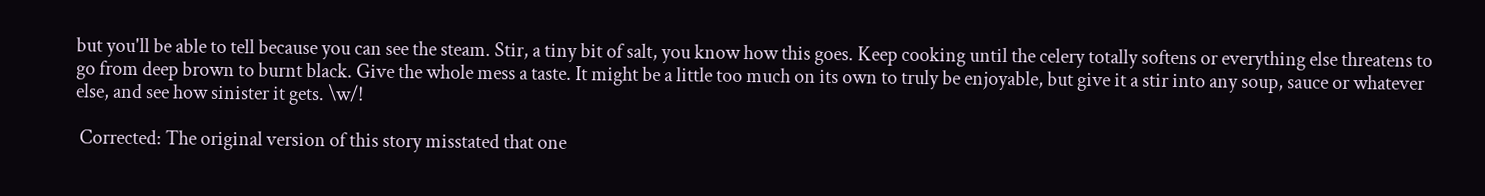but you'll be able to tell because you can see the steam. Stir, a tiny bit of salt, you know how this goes. Keep cooking until the celery totally softens or everything else threatens to go from deep brown to burnt black. Give the whole mess a taste. It might be a little too much on its own to truly be enjoyable, but give it a stir into any soup, sauce or whatever else, and see how sinister it gets. \w/!

 Corrected: The original version of this story misstated that one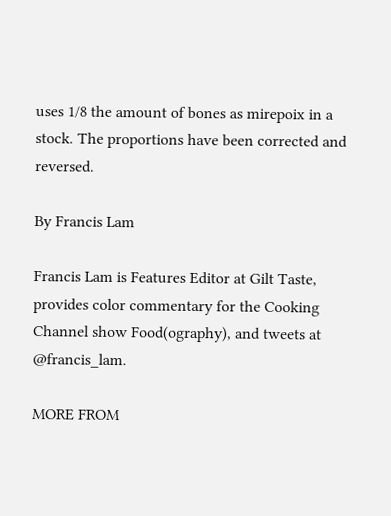uses 1/8 the amount of bones as mirepoix in a stock. The proportions have been corrected and reversed.

By Francis Lam

Francis Lam is Features Editor at Gilt Taste, provides color commentary for the Cooking Channel show Food(ography), and tweets at @francis_lam.

MORE FROM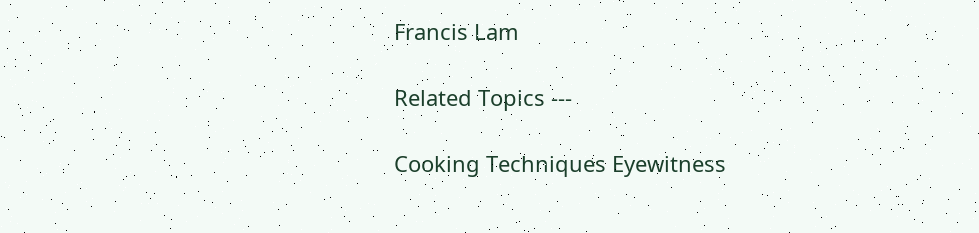Francis Lam

Related Topics ---

Cooking Techniques Eyewitness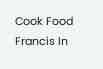Cook Food Francis In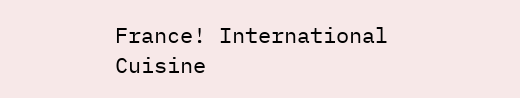France! International Cuisine